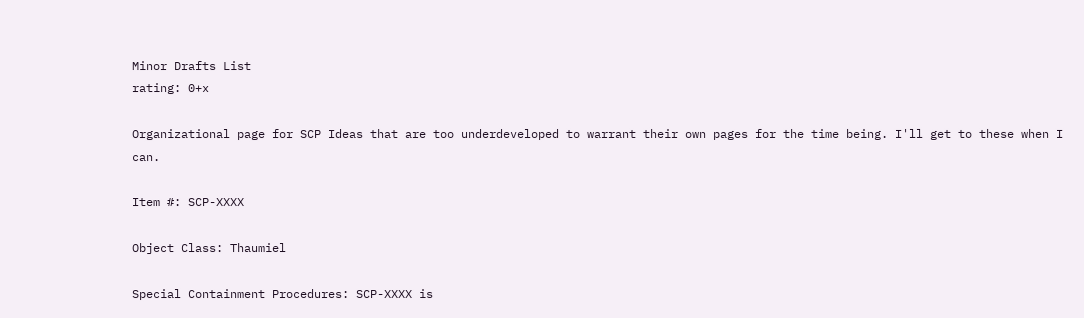Minor Drafts List
rating: 0+x

Organizational page for SCP Ideas that are too underdeveloped to warrant their own pages for the time being. I'll get to these when I can.

Item #: SCP-XXXX

Object Class: Thaumiel

Special Containment Procedures: SCP-XXXX is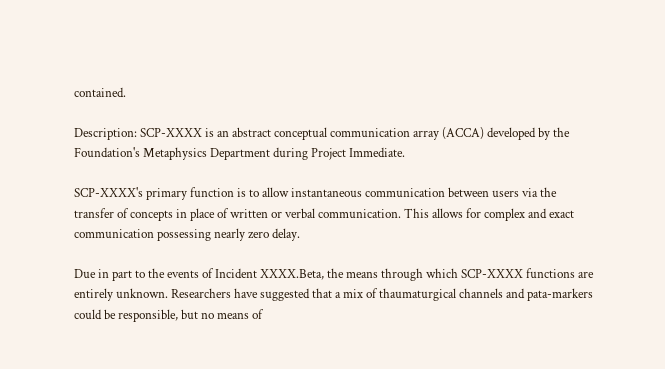contained.

Description: SCP-XXXX is an abstract conceptual communication array (ACCA) developed by the Foundation's Metaphysics Department during Project Immediate.

SCP-XXXX's primary function is to allow instantaneous communication between users via the transfer of concepts in place of written or verbal communication. This allows for complex and exact communication possessing nearly zero delay.

Due in part to the events of Incident XXXX.Beta, the means through which SCP-XXXX functions are entirely unknown. Researchers have suggested that a mix of thaumaturgical channels and pata-markers could be responsible, but no means of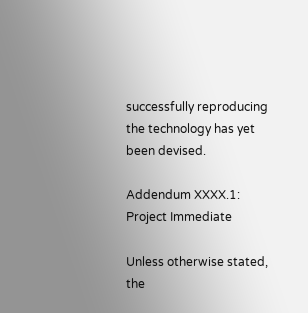successfully reproducing the technology has yet been devised.

Addendum XXXX.1: Project Immediate

Unless otherwise stated, the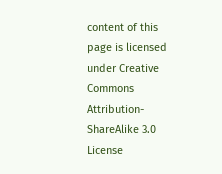content of this page is licensed under Creative Commons Attribution-ShareAlike 3.0 License